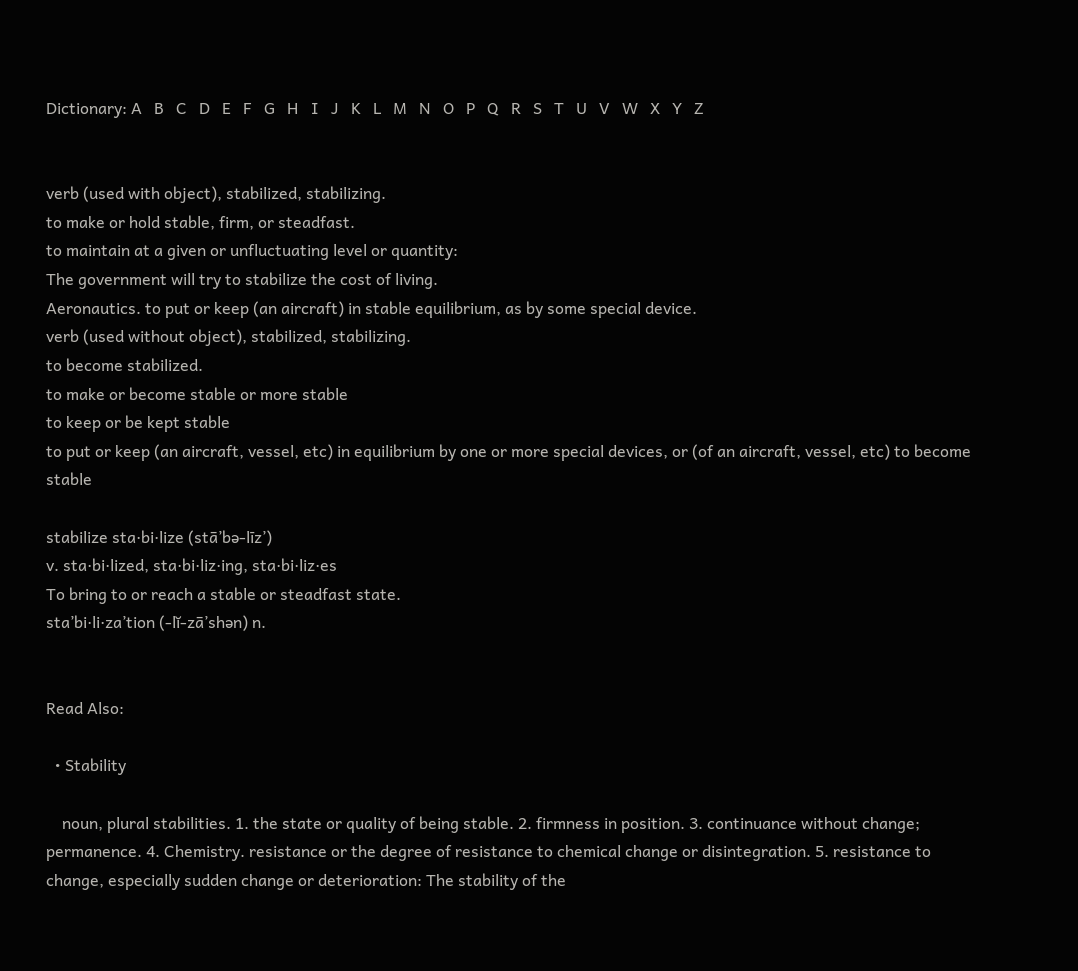Dictionary: A   B   C   D   E   F   G   H   I   J   K   L   M   N   O   P   Q   R   S   T   U   V   W   X   Y   Z


verb (used with object), stabilized, stabilizing.
to make or hold stable, firm, or steadfast.
to maintain at a given or unfluctuating level or quantity:
The government will try to stabilize the cost of living.
Aeronautics. to put or keep (an aircraft) in stable equilibrium, as by some special device.
verb (used without object), stabilized, stabilizing.
to become stabilized.
to make or become stable or more stable
to keep or be kept stable
to put or keep (an aircraft, vessel, etc) in equilibrium by one or more special devices, or (of an aircraft, vessel, etc) to become stable

stabilize sta·bi·lize (stā’bə-līz’)
v. sta·bi·lized, sta·bi·liz·ing, sta·bi·liz·es
To bring to or reach a stable or steadfast state.
sta’bi·li·za’tion (-lĭ-zā’shən) n.


Read Also:

  • Stability

    noun, plural stabilities. 1. the state or quality of being stable. 2. firmness in position. 3. continuance without change; permanence. 4. Chemistry. resistance or the degree of resistance to chemical change or disintegration. 5. resistance to change, especially sudden change or deterioration: The stability of the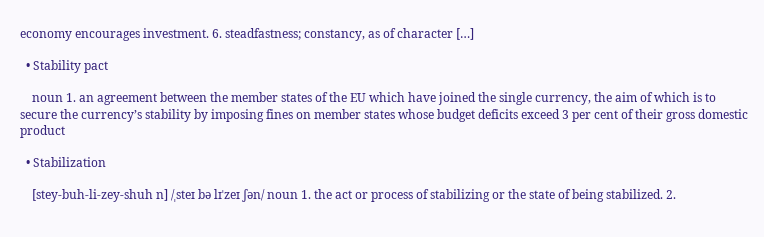economy encourages investment. 6. steadfastness; constancy, as of character […]

  • Stability pact

    noun 1. an agreement between the member states of the EU which have joined the single currency, the aim of which is to secure the currency’s stability by imposing fines on member states whose budget deficits exceed 3 per cent of their gross domestic product

  • Stabilization

    [stey-buh-li-zey-shuh n] /ˌsteɪ bə lɪˈzeɪ ʃən/ noun 1. the act or process of stabilizing or the state of being stabilized. 2.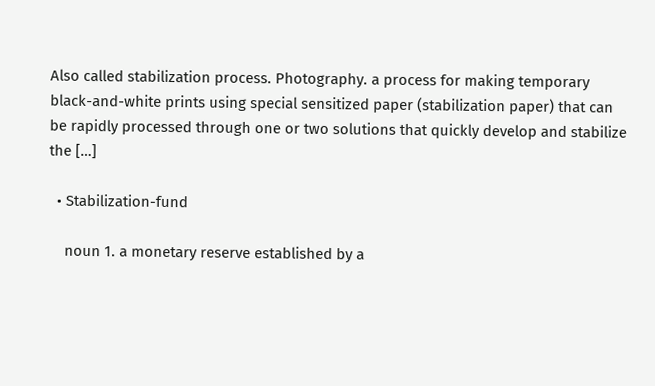Also called stabilization process. Photography. a process for making temporary black-and-white prints using special sensitized paper (stabilization paper) that can be rapidly processed through one or two solutions that quickly develop and stabilize the […]

  • Stabilization-fund

    noun 1. a monetary reserve established by a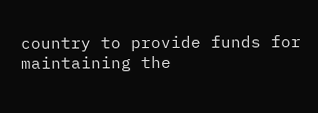country to provide funds for maintaining the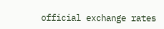official exchange rates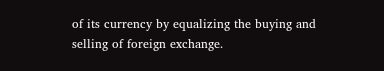of its currency by equalizing the buying and selling of foreign exchange.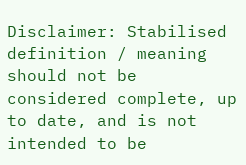Disclaimer: Stabilised definition / meaning should not be considered complete, up to date, and is not intended to be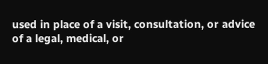used in place of a visit, consultation, or advice of a legal, medical, or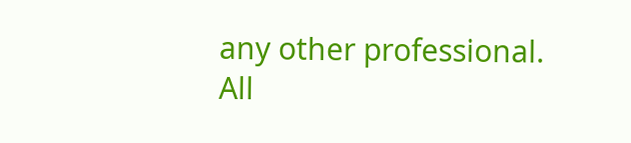any other professional. All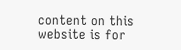content on this website is for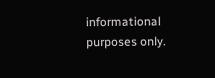informational purposes only.